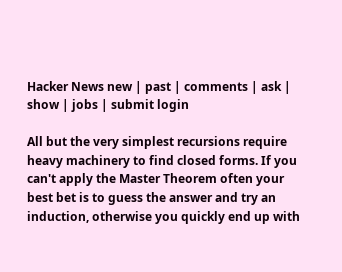Hacker News new | past | comments | ask | show | jobs | submit login

All but the very simplest recursions require heavy machinery to find closed forms. If you can't apply the Master Theorem often your best bet is to guess the answer and try an induction, otherwise you quickly end up with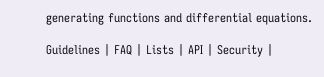generating functions and differential equations.

Guidelines | FAQ | Lists | API | Security |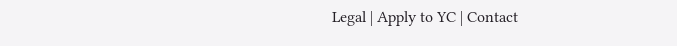Legal | Apply to YC | Contact